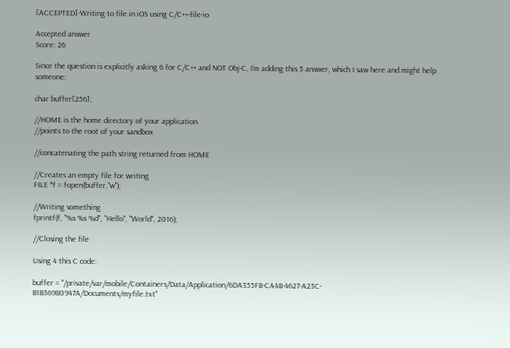[ACCEPTED]-Writing to file in iOS using C/C++-file-io

Accepted answer
Score: 26

Since the question is explicitly asking 6 for C/C++ and NOT Obj-C, I'm adding this 5 answer, which I saw here and might help someone:

char buffer[256];

//HOME is the home directory of your application
//points to the root of your sandbox

//concatenating the path string returned from HOME

//Creates an empty file for writing
FILE *f = fopen(buffer,"w");

//Writing something
fprintf(f, "%s %s %d", "Hello", "World", 2016);

//Closing the file

Using 4 this C code:

buffer = "/private/var/mobile/Containers/Data/Application/6DA355FB-CA4B-4627-A23C-B1B36980947A/Documents/myfile.txt"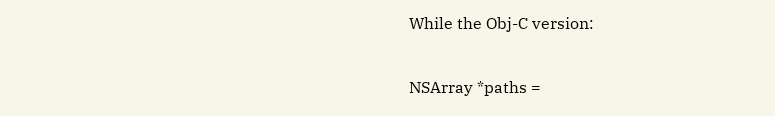While the Obj-C version:

NSArray *paths =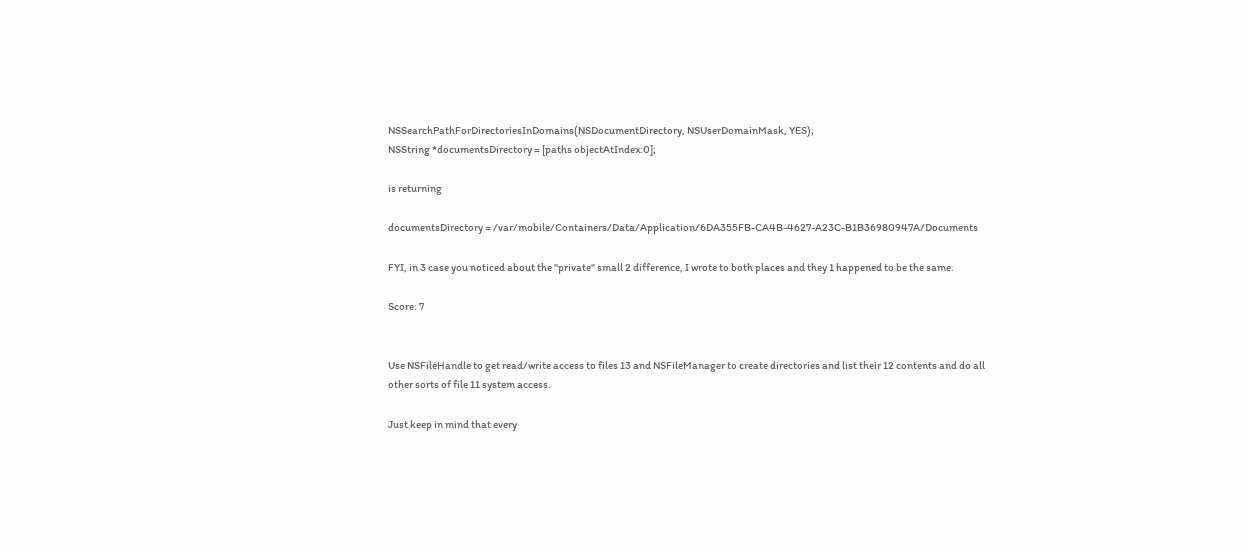NSSearchPathForDirectoriesInDomains(NSDocumentDirectory, NSUserDomainMask, YES);
NSString *documentsDirectory = [paths objectAtIndex:0];

is returning

documentsDirectory = /var/mobile/Containers/Data/Application/6DA355FB-CA4B-4627-A23C-B1B36980947A/Documents

FYI, in 3 case you noticed about the "private" small 2 difference, I wrote to both places and they 1 happened to be the same.

Score: 7


Use NSFileHandle to get read/write access to files 13 and NSFileManager to create directories and list their 12 contents and do all other sorts of file 11 system access.

Just keep in mind that every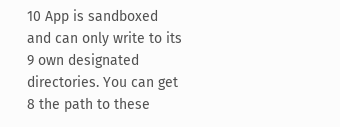10 App is sandboxed and can only write to its 9 own designated directories. You can get 8 the path to these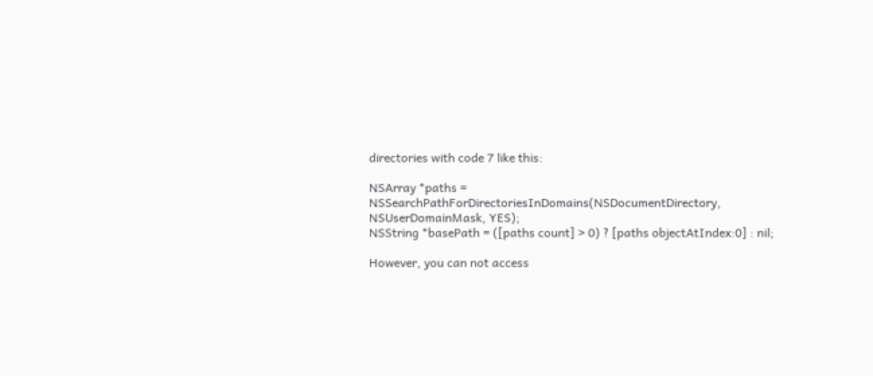directories with code 7 like this:

NSArray *paths = NSSearchPathForDirectoriesInDomains(NSDocumentDirectory, NSUserDomainMask, YES);
NSString *basePath = ([paths count] > 0) ? [paths objectAtIndex:0] : nil;

However, you can not access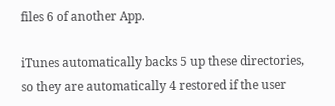files 6 of another App.

iTunes automatically backs 5 up these directories, so they are automatically 4 restored if the user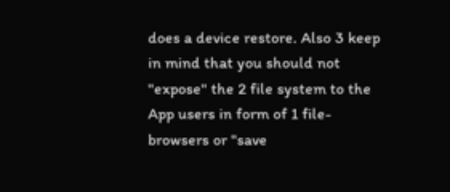does a device restore. Also 3 keep in mind that you should not "expose" the 2 file system to the App users in form of 1 file-browsers or "save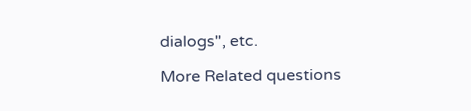dialogs", etc.

More Related questions